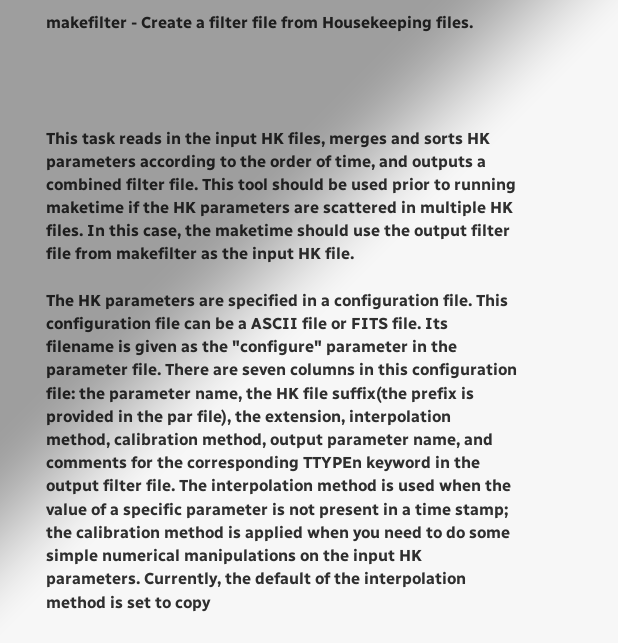makefilter - Create a filter file from Housekeeping files.




This task reads in the input HK files, merges and sorts HK parameters according to the order of time, and outputs a combined filter file. This tool should be used prior to running maketime if the HK parameters are scattered in multiple HK files. In this case, the maketime should use the output filter file from makefilter as the input HK file.

The HK parameters are specified in a configuration file. This configuration file can be a ASCII file or FITS file. Its filename is given as the "configure" parameter in the parameter file. There are seven columns in this configuration file: the parameter name, the HK file suffix(the prefix is provided in the par file), the extension, interpolation method, calibration method, output parameter name, and comments for the corresponding TTYPEn keyword in the output filter file. The interpolation method is used when the value of a specific parameter is not present in a time stamp; the calibration method is applied when you need to do some simple numerical manipulations on the input HK parameters. Currently, the default of the interpolation method is set to copy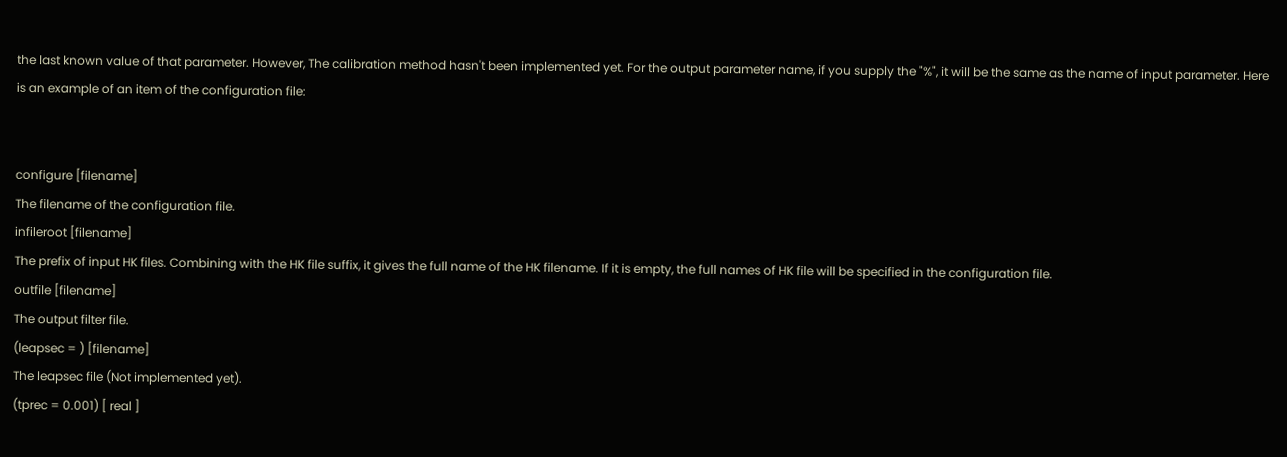the last known value of that parameter. However, The calibration method hasn't been implemented yet. For the output parameter name, if you supply the "%", it will be the same as the name of input parameter. Here is an example of an item of the configuration file:


configure [filename]
The filename of the configuration file.
infileroot [filename]
The prefix of input HK files. Combining with the HK file suffix, it gives the full name of the HK filename. If it is empty, the full names of HK file will be specified in the configuration file.
outfile [filename]
The output filter file.
(leapsec = ) [filename]
The leapsec file (Not implemented yet).
(tprec = 0.001) [ real ]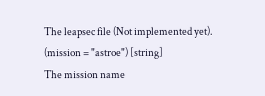The leapsec file (Not implemented yet).
(mission = "astroe") [string]
The mission name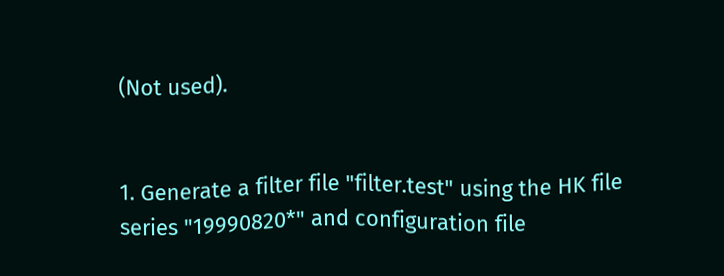(Not used).


1. Generate a filter file "filter.test" using the HK file series "19990820*" and configuration file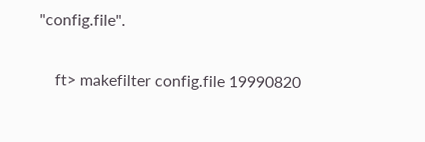"config.file".

    ft> makefilter config.file 19990820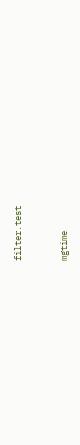filter.test


mgtime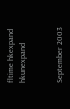fltime hkexpand hkunexpand


September 2003